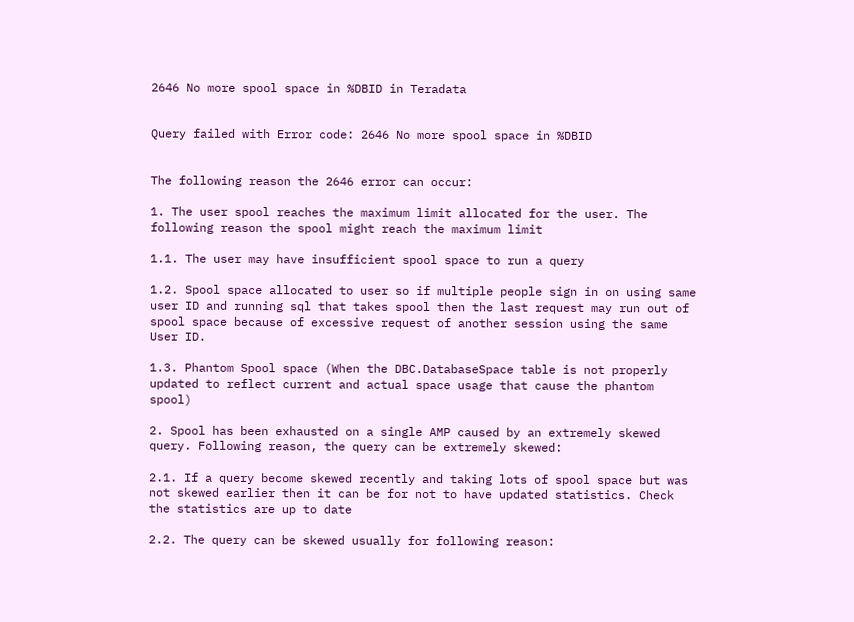2646 No more spool space in %DBID in Teradata


Query failed with Error code: 2646 No more spool space in %DBID


The following reason the 2646 error can occur:

1. The user spool reaches the maximum limit allocated for the user. The following reason the spool might reach the maximum limit

1.1. The user may have insufficient spool space to run a query

1.2. Spool space allocated to user so if multiple people sign in on using same user ID and running sql that takes spool then the last request may run out of spool space because of excessive request of another session using the same User ID.

1.3. Phantom Spool space (When the DBC.DatabaseSpace table is not properly updated to reflect current and actual space usage that cause the phantom spool)

2. Spool has been exhausted on a single AMP caused by an extremely skewed query. Following reason, the query can be extremely skewed:

2.1. If a query become skewed recently and taking lots of spool space but was not skewed earlier then it can be for not to have updated statistics. Check the statistics are up to date

2.2. The query can be skewed usually for following reason: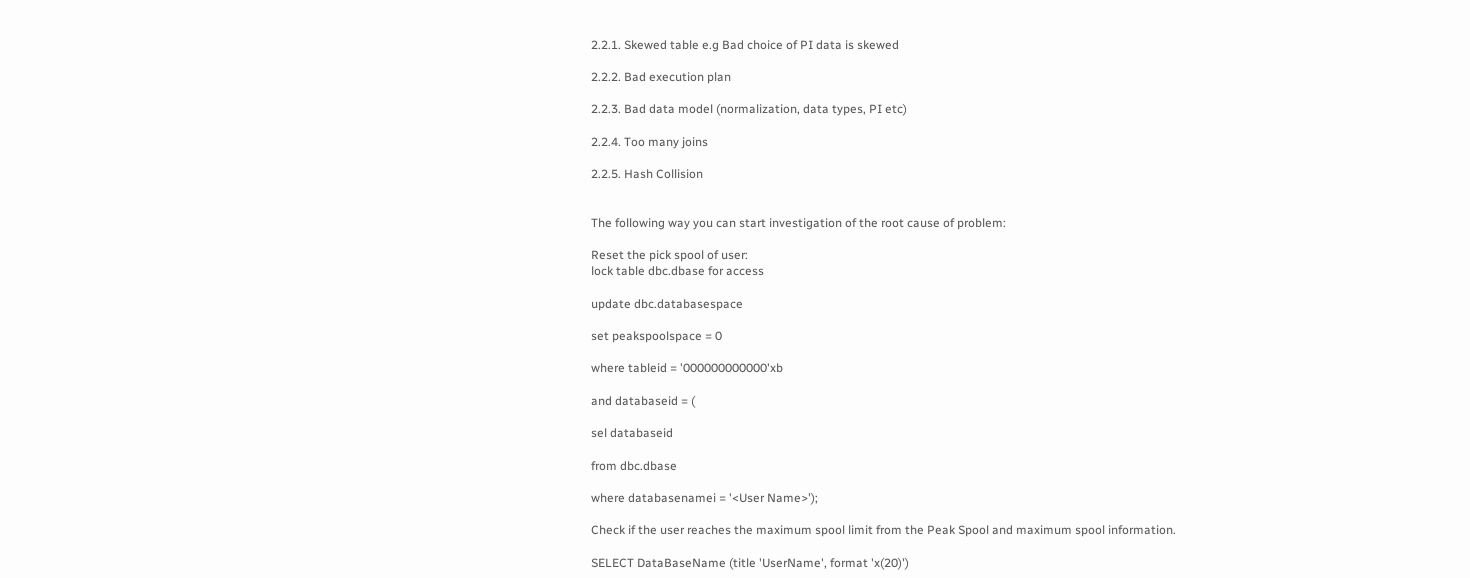2.2.1. Skewed table e.g Bad choice of PI data is skewed

2.2.2. Bad execution plan

2.2.3. Bad data model (normalization, data types, PI etc)

2.2.4. Too many joins

2.2.5. Hash Collision


The following way you can start investigation of the root cause of problem:

Reset the pick spool of user:
lock table dbc.dbase for access

update dbc.databasespace

set peakspoolspace = 0

where tableid = '000000000000'xb

and databaseid = (

sel databaseid

from dbc.dbase

where databasenamei = '<User Name>');

Check if the user reaches the maximum spool limit from the Peak Spool and maximum spool information.

SELECT DataBaseName (title 'UserName', format 'x(20)')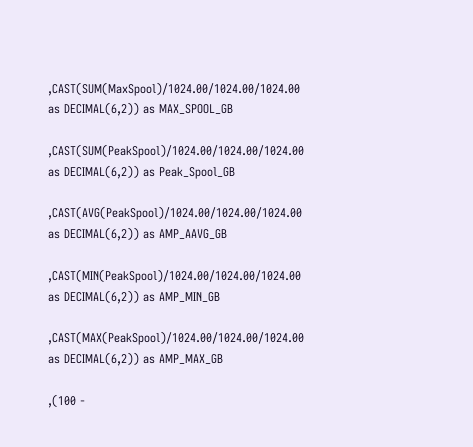,CAST(SUM(MaxSpool)/1024.00/1024.00/1024.00 as DECIMAL(6,2)) as MAX_SPOOL_GB

,CAST(SUM(PeakSpool)/1024.00/1024.00/1024.00 as DECIMAL(6,2)) as Peak_Spool_GB

,CAST(AVG(PeakSpool)/1024.00/1024.00/1024.00 as DECIMAL(6,2)) as AMP_AAVG_GB

,CAST(MIN(PeakSpool)/1024.00/1024.00/1024.00 as DECIMAL(6,2)) as AMP_MIN_GB

,CAST(MAX(PeakSpool)/1024.00/1024.00/1024.00 as DECIMAL(6,2)) as AMP_MAX_GB

,(100 -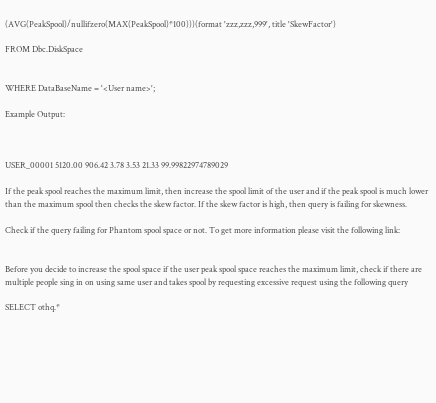(AVG(PeakSpool)/nullifzero(MAX(PeakSpool)*100)))(format 'zzz,zzz,999', title 'SkewFactor')

FROM Dbc.DiskSpace


WHERE DataBaseName = '<User name>';

Example Output:



USER_00001 5120.00 906.42 3.78 3.53 21.33 99.99822974789029

If the peak spool reaches the maximum limit, then increase the spool limit of the user and if the peak spool is much lower than the maximum spool then checks the skew factor. If the skew factor is high, then query is failing for skewness.

Check if the query failing for Phantom spool space or not. To get more information please visit the following link:


Before you decide to increase the spool space if the user peak spool space reaches the maximum limit, check if there are multiple people sing in on using same user and takes spool by requesting excessive request using the following query

SELECT othq.*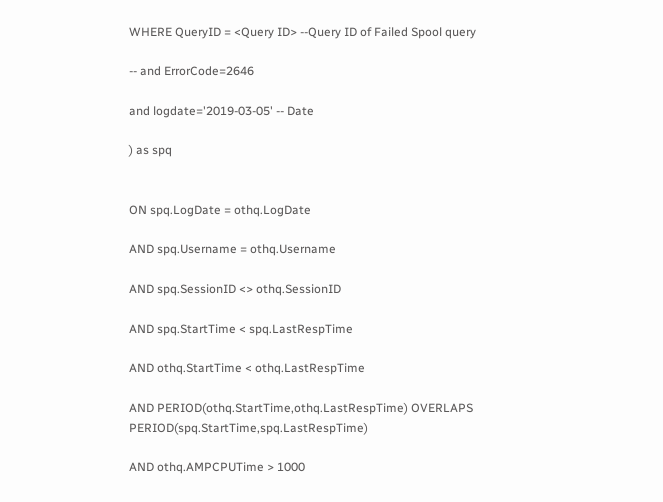WHERE QueryID = <Query ID> --Query ID of Failed Spool query

-- and ErrorCode=2646

and logdate='2019-03-05' -- Date

) as spq


ON spq.LogDate = othq.LogDate

AND spq.Username = othq.Username

AND spq.SessionID <> othq.SessionID

AND spq.StartTime < spq.LastRespTime

AND othq.StartTime < othq.LastRespTime

AND PERIOD(othq.StartTime,othq.LastRespTime) OVERLAPS PERIOD(spq.StartTime,spq.LastRespTime)

AND othq.AMPCPUTime > 1000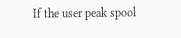If the user peak spool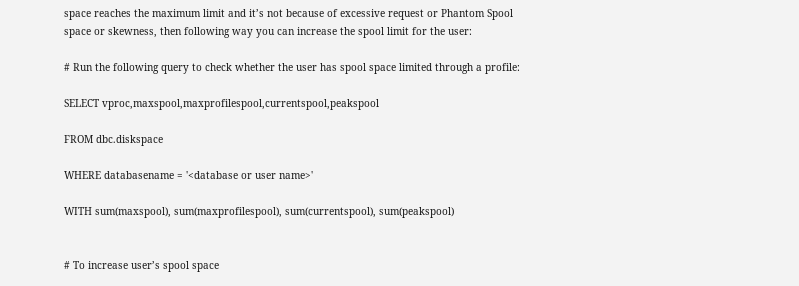space reaches the maximum limit and it’s not because of excessive request or Phantom Spool space or skewness, then following way you can increase the spool limit for the user:

# Run the following query to check whether the user has spool space limited through a profile:

SELECT vproc,maxspool,maxprofilespool,currentspool,peakspool

FROM dbc.diskspace

WHERE databasename = '<database or user name>'

WITH sum(maxspool), sum(maxprofilespool), sum(currentspool), sum(peakspool)


# To increase user’s spool space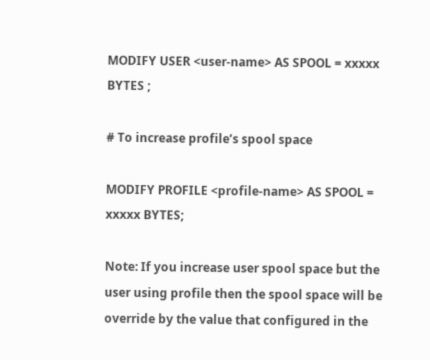MODIFY USER <user-name> AS SPOOL = xxxxx BYTES ;

# To increase profile’s spool space

MODIFY PROFILE <profile-name> AS SPOOL = xxxxx BYTES;

Note: If you increase user spool space but the user using profile then the spool space will be override by the value that configured in the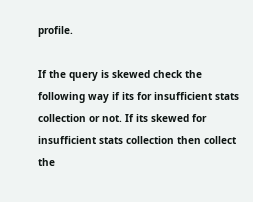profile.

If the query is skewed check the following way if its for insufficient stats collection or not. If its skewed for insufficient stats collection then collect the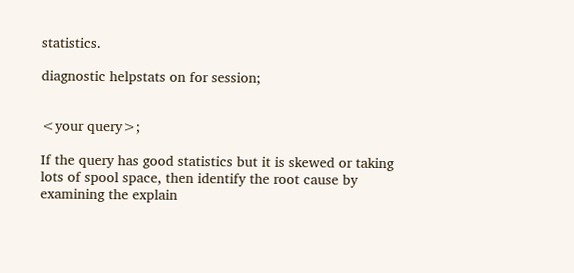statistics.

diagnostic helpstats on for session;


<your query>;

If the query has good statistics but it is skewed or taking lots of spool space, then identify the root cause by examining the explain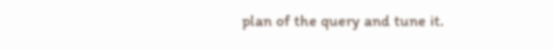plan of the query and tune it.